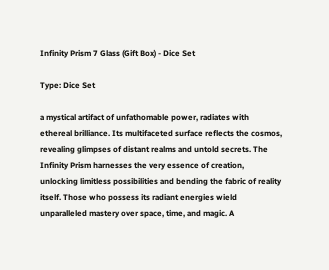Infinity Prism 7 Glass (Gift Box) - Dice Set

Type: Dice Set

a mystical artifact of unfathomable power, radiates with ethereal brilliance. Its multifaceted surface reflects the cosmos, revealing glimpses of distant realms and untold secrets. The Infinity Prism harnesses the very essence of creation, unlocking limitless possibilities and bending the fabric of reality itself. Those who possess its radiant energies wield unparalleled mastery over space, time, and magic. A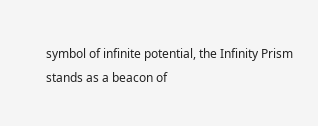symbol of infinite potential, the Infinity Prism stands as a beacon of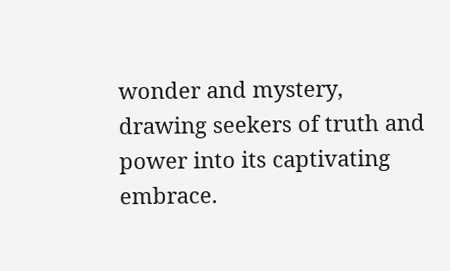wonder and mystery, drawing seekers of truth and power into its captivating embrace.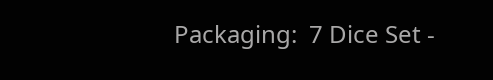Packaging:  7 Dice Set -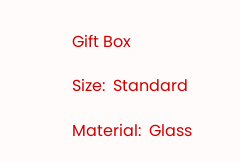Gift Box

Size:  Standard

Material:  Glass